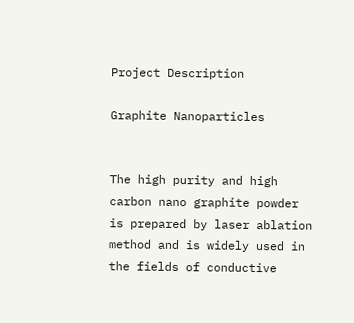Project Description

Graphite Nanoparticles


The high purity and high carbon nano graphite powder is prepared by laser ablation method and is widely used in the fields of conductive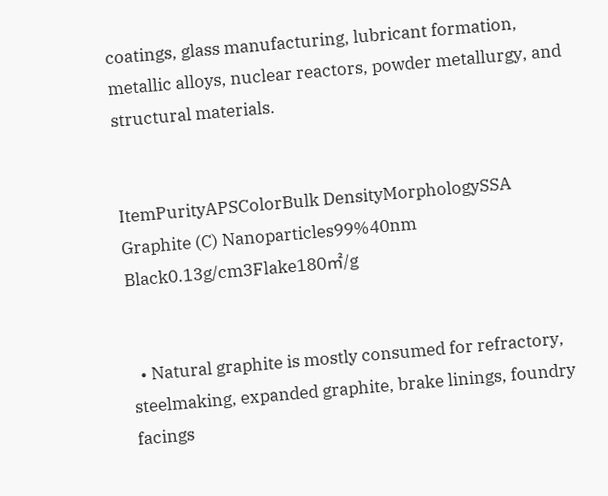coatings, glass manufacturing, lubricant formation, metallic alloys, nuclear reactors, powder metallurgy, and structural materials.


ItemPurityAPSColorBulk DensityMorphologySSA
Graphite (C) Nanoparticles99%40nm Black0.13g/cm3Flake180㎡/g


  • Natural graphite is mostly consumed for refractory, steelmaking, expanded graphite, brake linings, foundry facings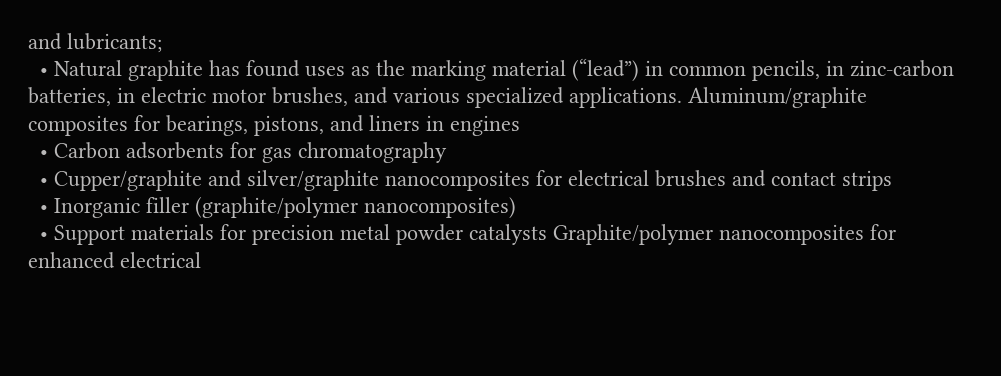and lubricants;
  • Natural graphite has found uses as the marking material (“lead”) in common pencils, in zinc-carbon batteries, in electric motor brushes, and various specialized applications. Aluminum/graphite composites for bearings, pistons, and liners in engines
  • Carbon adsorbents for gas chromatography
  • Cupper/graphite and silver/graphite nanocomposites for electrical brushes and contact strips
  • Inorganic filler (graphite/polymer nanocomposites)
  • Support materials for precision metal powder catalysts Graphite/polymer nanocomposites for enhanced electrical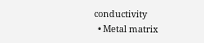conductivity
  • Metal matrix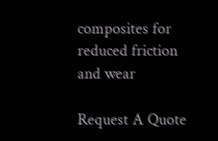composites for reduced friction and wear

Request A Quote